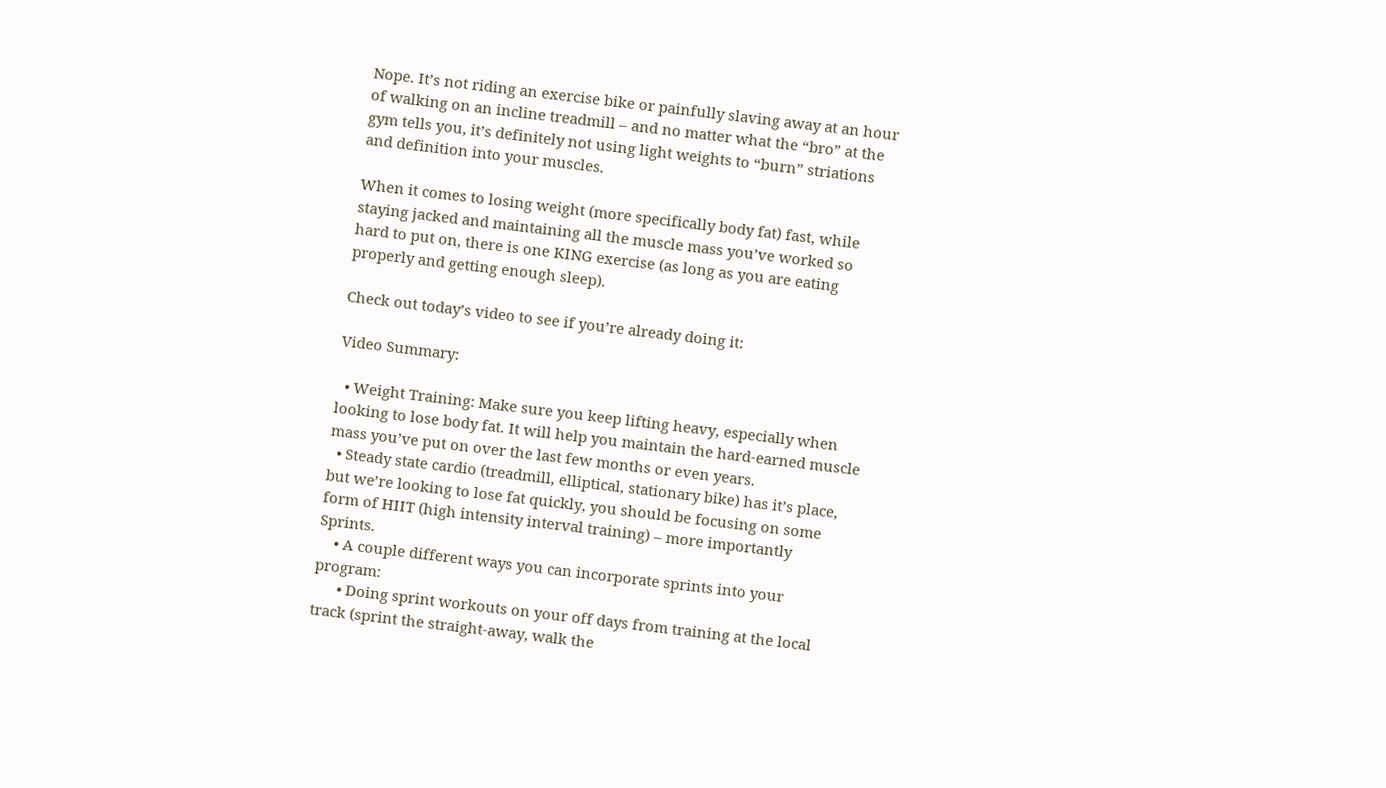Nope. It’s not riding an exercise bike or painfully slaving away at an hour of walking on an incline treadmill – and no matter what the “bro” at the gym tells you, it’s definitely not using light weights to “burn” striations and definition into your muscles.

When it comes to losing weight (more specifically body fat) fast, while staying jacked and maintaining all the muscle mass you’ve worked so hard to put on, there is one KING exercise (as long as you are eating properly and getting enough sleep).

Check out today’s video to see if you’re already doing it:

Video Summary:

  • Weight Training: Make sure you keep lifting heavy, especially when looking to lose body fat. It will help you maintain the hard-earned muscle mass you’ve put on over the last few months or even years.
  • Steady state cardio (treadmill, elliptical, stationary bike) has it’s place, but we’re looking to lose fat quickly, you should be focusing on some form of HIIT (high intensity interval training) – more importantly Sprints.
    • A couple different ways you can incorporate sprints into your program:
      • Doing sprint workouts on your off days from training at the local track (sprint the straight-away, walk the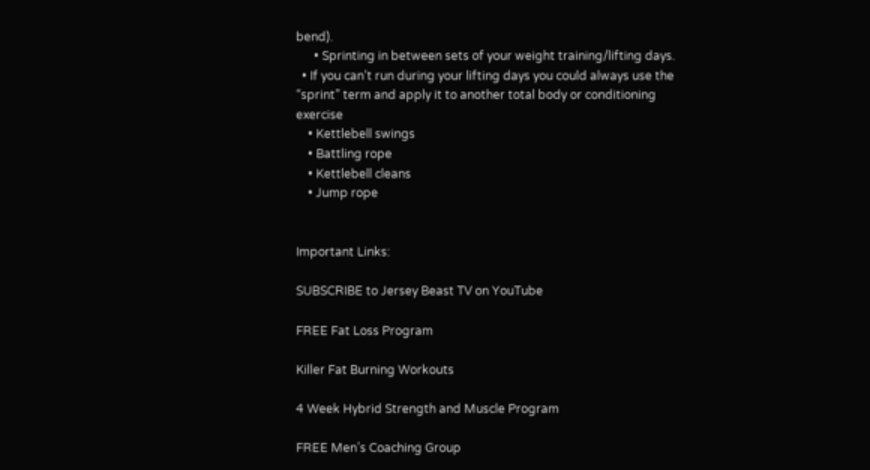bend).
      • Sprinting in between sets of your weight training/lifting days.
  • If you can’t run during your lifting days you could always use the “sprint” term and apply it to another total body or conditioning exercise
    • Kettlebell swings
    • Battling rope
    • Kettlebell cleans
    • Jump rope


Important Links:

SUBSCRIBE to Jersey Beast TV on YouTube

FREE Fat Loss Program

Killer Fat Burning Workouts

4 Week Hybrid Strength and Muscle Program

FREE Men’s Coaching Group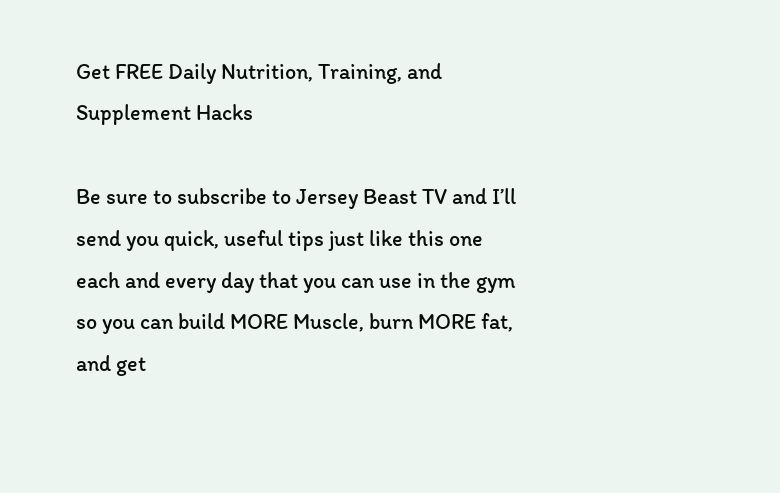Get FREE Daily Nutrition, Training, and Supplement Hacks

Be sure to subscribe to Jersey Beast TV and I’ll send you quick, useful tips just like this one each and every day that you can use in the gym so you can build MORE Muscle, burn MORE fat, and get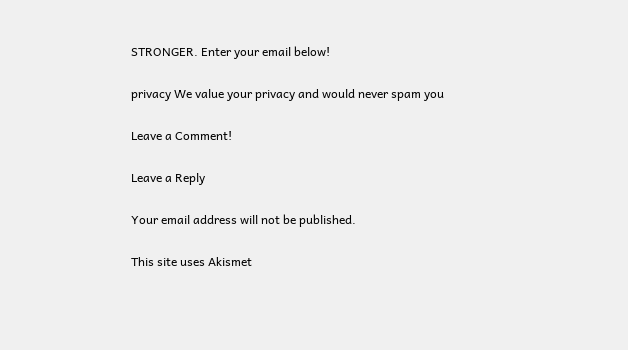STRONGER. Enter your email below!

privacy We value your privacy and would never spam you

Leave a Comment!

Leave a Reply

Your email address will not be published.

This site uses Akismet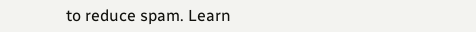to reduce spam. Learn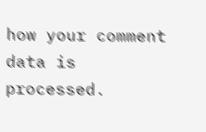how your comment data is processed.